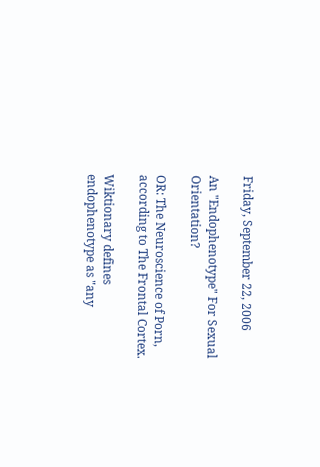Friday, September 22, 2006

An "Endophenotype" For Sexual Orientation?

OR: The Neuroscience of Porn, according to The Frontal Cortex.

Wiktionary defines endophenotype as "any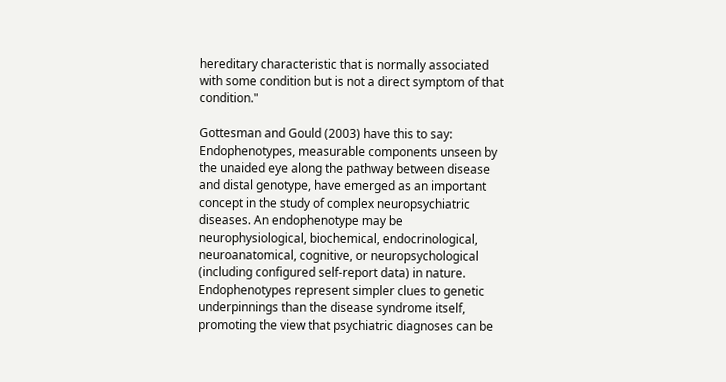hereditary characteristic that is normally associated with some condition but is not a direct symptom of that condition."

Gottesman and Gould (2003) have this to say:
Endophenotypes, measurable components unseen by the unaided eye along the pathway between disease and distal genotype, have emerged as an important concept in the study of complex neuropsychiatric diseases. An endophenotype may be neurophysiological, biochemical, endocrinological, neuroanatomical, cognitive, or neuropsychological (including configured self-report data) in nature. Endophenotypes represent simpler clues to genetic underpinnings than the disease syndrome itself, promoting the view that psychiatric diagnoses can be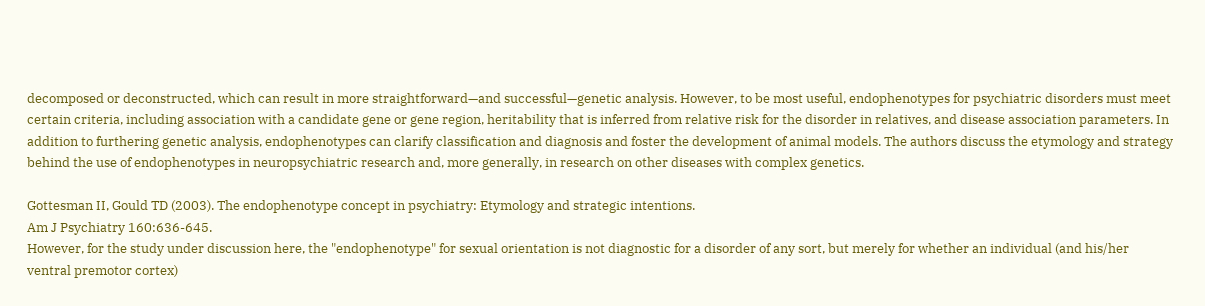decomposed or deconstructed, which can result in more straightforward—and successful—genetic analysis. However, to be most useful, endophenotypes for psychiatric disorders must meet certain criteria, including association with a candidate gene or gene region, heritability that is inferred from relative risk for the disorder in relatives, and disease association parameters. In addition to furthering genetic analysis, endophenotypes can clarify classification and diagnosis and foster the development of animal models. The authors discuss the etymology and strategy behind the use of endophenotypes in neuropsychiatric research and, more generally, in research on other diseases with complex genetics.

Gottesman II, Gould TD (2003). The endophenotype concept in psychiatry: Etymology and strategic intentions.
Am J Psychiatry 160:636-645.
However, for the study under discussion here, the "endophenotype" for sexual orientation is not diagnostic for a disorder of any sort, but merely for whether an individual (and his/her ventral premotor cortex)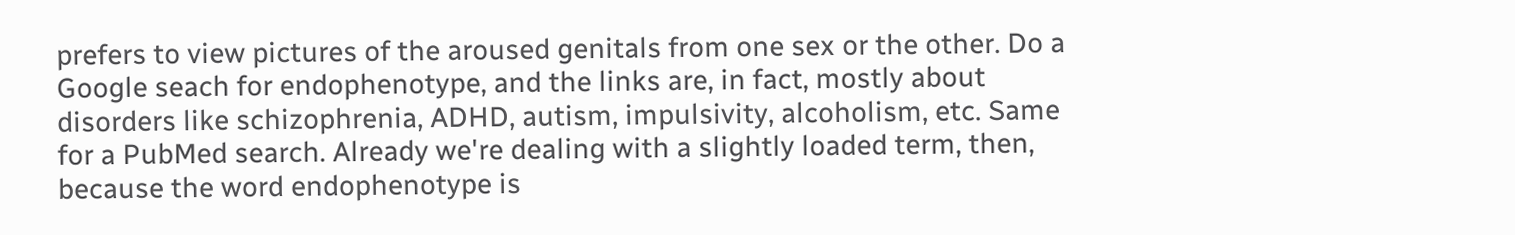prefers to view pictures of the aroused genitals from one sex or the other. Do a Google seach for endophenotype, and the links are, in fact, mostly about disorders like schizophrenia, ADHD, autism, impulsivity, alcoholism, etc. Same for a PubMed search. Already we're dealing with a slightly loaded term, then, because the word endophenotype is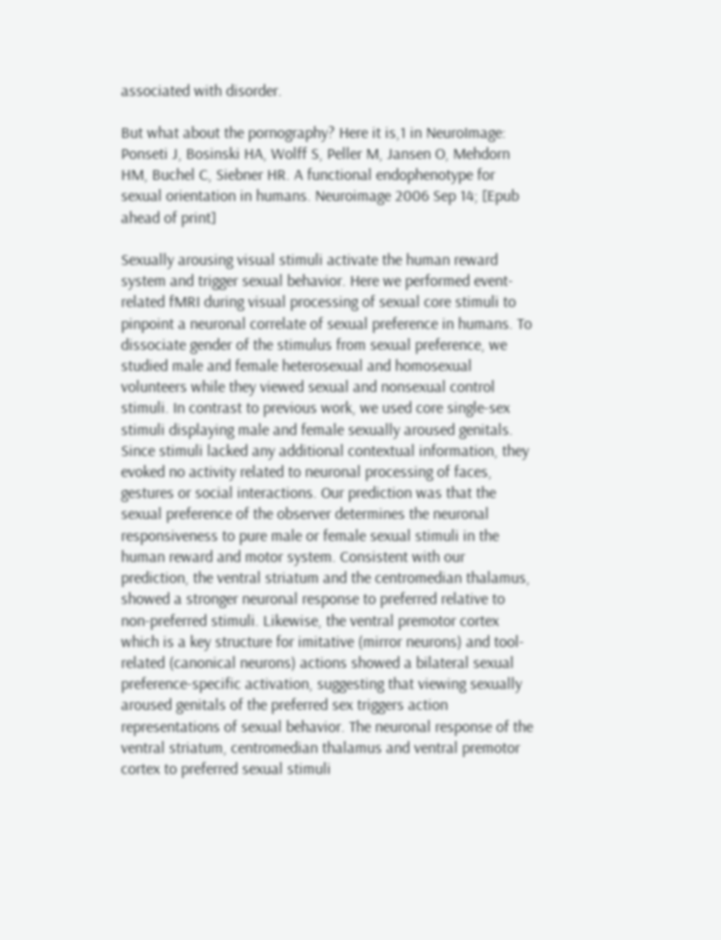associated with disorder.

But what about the pornography? Here it is,1 in NeuroImage:
Ponseti J, Bosinski HA, Wolff S, Peller M, Jansen O, Mehdorn HM, Buchel C, Siebner HR. A functional endophenotype for sexual orientation in humans. Neuroimage 2006 Sep 14; [Epub ahead of print]

Sexually arousing visual stimuli activate the human reward system and trigger sexual behavior. Here we performed event-related fMRI during visual processing of sexual core stimuli to pinpoint a neuronal correlate of sexual preference in humans. To dissociate gender of the stimulus from sexual preference, we studied male and female heterosexual and homosexual volunteers while they viewed sexual and nonsexual control stimuli. In contrast to previous work, we used core single-sex stimuli displaying male and female sexually aroused genitals. Since stimuli lacked any additional contextual information, they evoked no activity related to neuronal processing of faces, gestures or social interactions. Our prediction was that the sexual preference of the observer determines the neuronal responsiveness to pure male or female sexual stimuli in the human reward and motor system. Consistent with our prediction, the ventral striatum and the centromedian thalamus, showed a stronger neuronal response to preferred relative to non-preferred stimuli. Likewise, the ventral premotor cortex which is a key structure for imitative (mirror neurons) and tool-related (canonical neurons) actions showed a bilateral sexual preference-specific activation, suggesting that viewing sexually aroused genitals of the preferred sex triggers action representations of sexual behavior. The neuronal response of the ventral striatum, centromedian thalamus and ventral premotor cortex to preferred sexual stimuli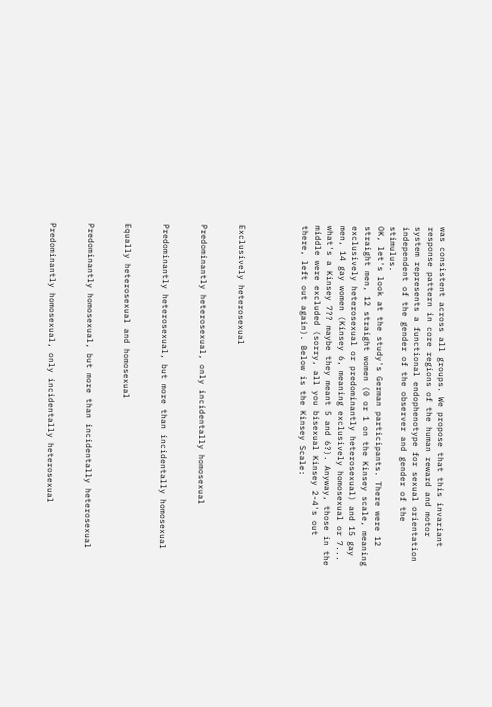was consistent across all groups. We propose that this invariant response pattern in core regions of the human reward and motor system represents a functional endophenotype for sexual orientation independent of the gender of the observer and gender of the stimulus.
OK, let's look at the study's German participants. There were 12 straight men, 12 straight women (0 or 1 on the Kinsey scale, meaning exclusively heterosexual or predominantly heterosexual) and 15 gay men, 14 gay women (Kinsey 6, meaning exclusively homosexual or 7... what's a Kinsey 7?? maybe they meant 5 and 6?). Anyway, those in the middle were excluded (sorry, all you bisexual Kinsey 2-4's out there, left out again). Below is the Kinsey Scale:




Exclusively heterosexual


Predominantly heterosexual, only incidentally homosexual


Predominantly heterosexual, but more than incidentally homosexual


Equally heterosexual and homosexual


Predominantly homosexual, but more than incidentally heterosexual


Predominantly homosexual, only incidentally heterosexual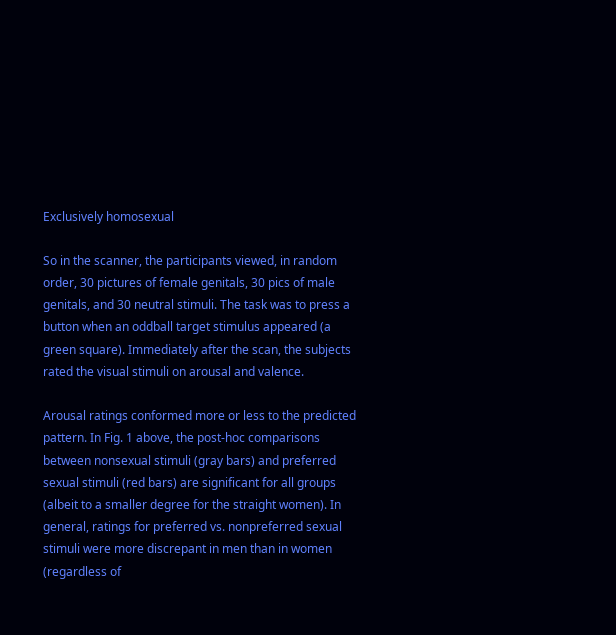Exclusively homosexual

So in the scanner, the participants viewed, in random order, 30 pictures of female genitals, 30 pics of male genitals, and 30 neutral stimuli. The task was to press a button when an oddball target stimulus appeared (a green square). Immediately after the scan, the subjects rated the visual stimuli on arousal and valence.

Arousal ratings conformed more or less to the predicted pattern. In Fig. 1 above, the post-hoc comparisons between nonsexual stimuli (gray bars) and preferred sexual stimuli (red bars) are significant for all groups (albeit to a smaller degree for the straight women). In general, ratings for preferred vs. nonpreferred sexual stimuli were more discrepant in men than in women (regardless of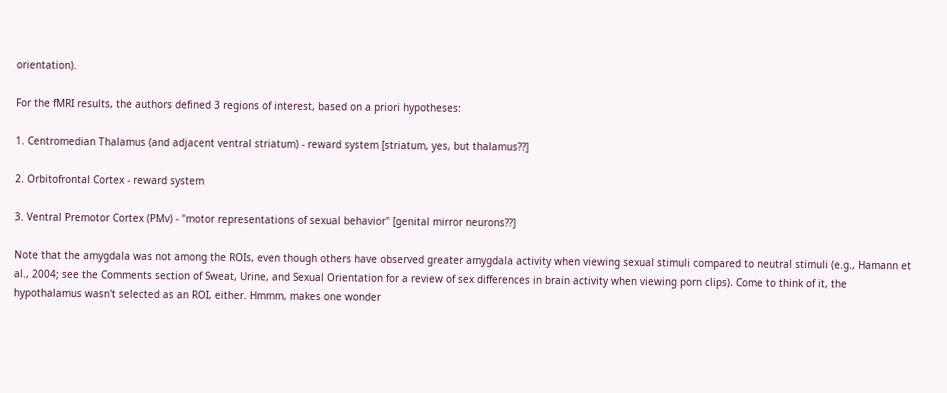orientation).

For the fMRI results, the authors defined 3 regions of interest, based on a priori hypotheses:

1. Centromedian Thalamus (and adjacent ventral striatum) - reward system [striatum, yes, but thalamus??]

2. Orbitofrontal Cortex - reward system

3. Ventral Premotor Cortex (PMv) - "motor representations of sexual behavior" [genital mirror neurons??]

Note that the amygdala was not among the ROIs, even though others have observed greater amygdala activity when viewing sexual stimuli compared to neutral stimuli (e.g., Hamann et al., 2004; see the Comments section of Sweat, Urine, and Sexual Orientation for a review of sex differences in brain activity when viewing porn clips). Come to think of it, the hypothalamus wasn't selected as an ROI, either. Hmmm, makes one wonder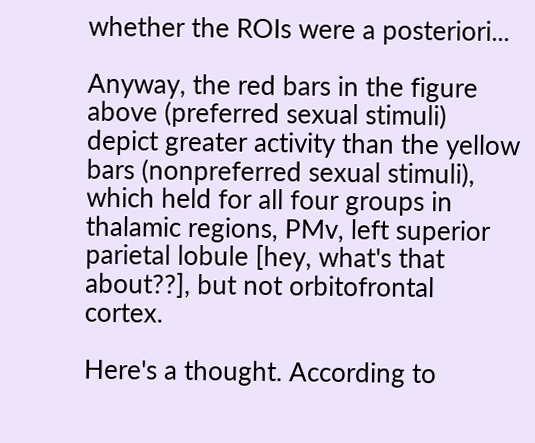whether the ROIs were a posteriori...

Anyway, the red bars in the figure above (preferred sexual stimuli) depict greater activity than the yellow bars (nonpreferred sexual stimuli), which held for all four groups in thalamic regions, PMv, left superior parietal lobule [hey, what's that about??], but not orbitofrontal cortex.

Here's a thought. According to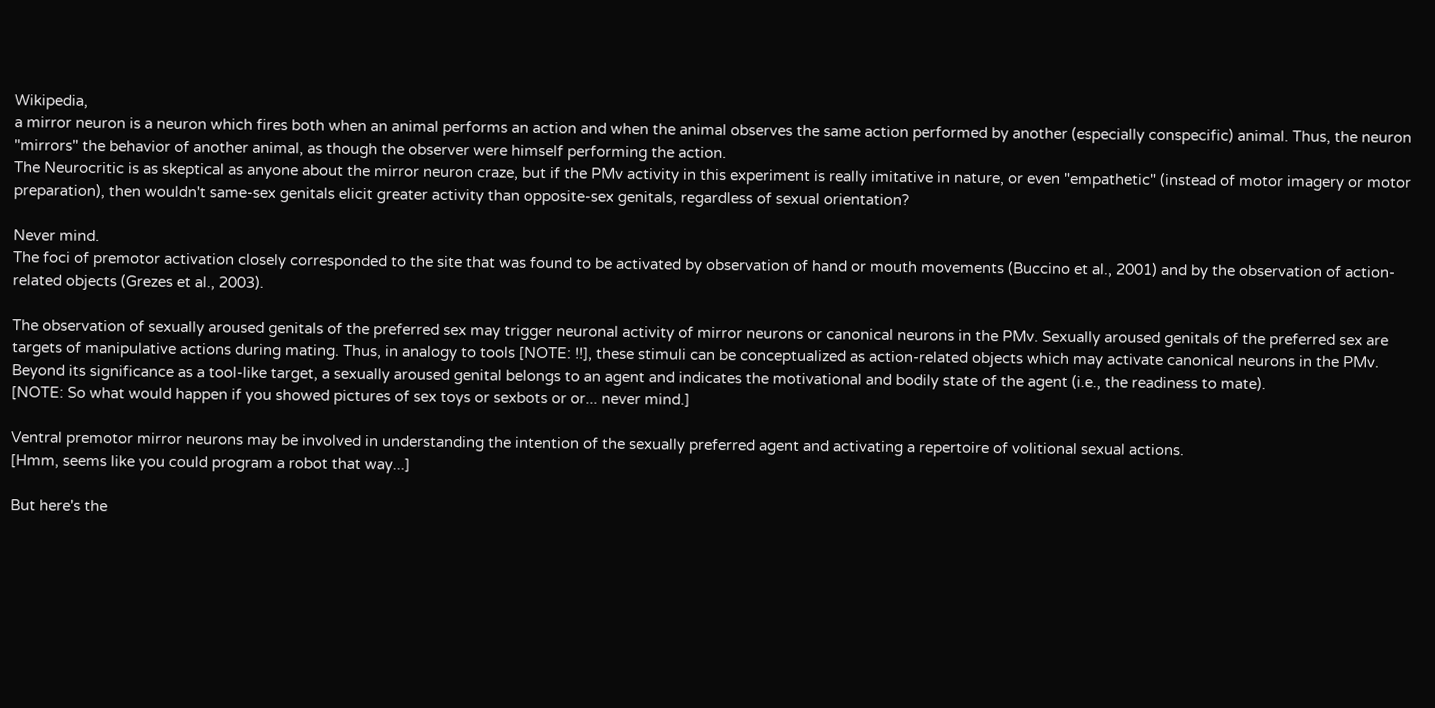Wikipedia,
a mirror neuron is a neuron which fires both when an animal performs an action and when the animal observes the same action performed by another (especially conspecific) animal. Thus, the neuron "mirrors" the behavior of another animal, as though the observer were himself performing the action.
The Neurocritic is as skeptical as anyone about the mirror neuron craze, but if the PMv activity in this experiment is really imitative in nature, or even "empathetic" (instead of motor imagery or motor preparation), then wouldn't same-sex genitals elicit greater activity than opposite-sex genitals, regardless of sexual orientation?

Never mind.
The foci of premotor activation closely corresponded to the site that was found to be activated by observation of hand or mouth movements (Buccino et al., 2001) and by the observation of action-related objects (Grezes et al., 2003).

The observation of sexually aroused genitals of the preferred sex may trigger neuronal activity of mirror neurons or canonical neurons in the PMv. Sexually aroused genitals of the preferred sex are targets of manipulative actions during mating. Thus, in analogy to tools [NOTE: !!], these stimuli can be conceptualized as action-related objects which may activate canonical neurons in the PMv. Beyond its significance as a tool-like target, a sexually aroused genital belongs to an agent and indicates the motivational and bodily state of the agent (i.e., the readiness to mate).
[NOTE: So what would happen if you showed pictures of sex toys or sexbots or or... never mind.]

Ventral premotor mirror neurons may be involved in understanding the intention of the sexually preferred agent and activating a repertoire of volitional sexual actions.
[Hmm, seems like you could program a robot that way...]

But here's the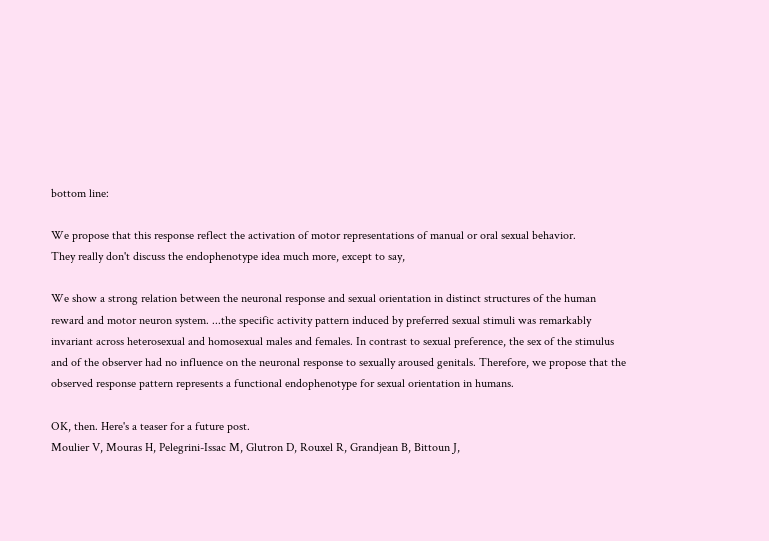bottom line:

We propose that this response reflect the activation of motor representations of manual or oral sexual behavior.
They really don't discuss the endophenotype idea much more, except to say,

We show a strong relation between the neuronal response and sexual orientation in distinct structures of the human reward and motor neuron system. ...the specific activity pattern induced by preferred sexual stimuli was remarkably invariant across heterosexual and homosexual males and females. In contrast to sexual preference, the sex of the stimulus and of the observer had no influence on the neuronal response to sexually aroused genitals. Therefore, we propose that the observed response pattern represents a functional endophenotype for sexual orientation in humans.

OK, then. Here's a teaser for a future post.
Moulier V, Mouras H, Pelegrini-Issac M, Glutron D, Rouxel R, Grandjean B, Bittoun J,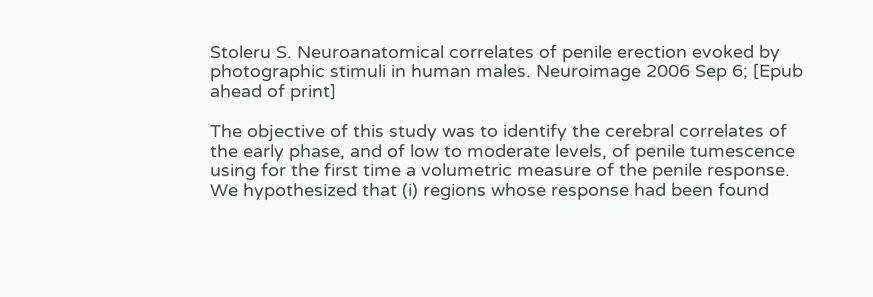Stoleru S. Neuroanatomical correlates of penile erection evoked by photographic stimuli in human males. Neuroimage 2006 Sep 6; [Epub ahead of print]

The objective of this study was to identify the cerebral correlates of the early phase, and of low to moderate levels, of penile tumescence using for the first time a volumetric measure of the penile response. We hypothesized that (i) regions whose response had been found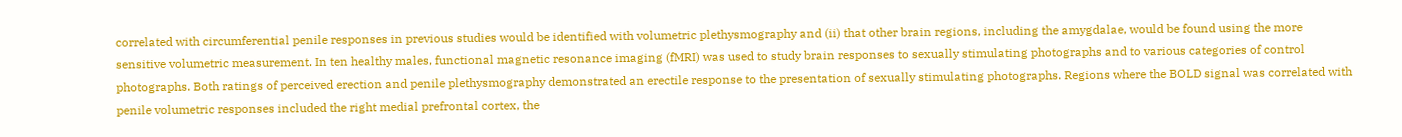correlated with circumferential penile responses in previous studies would be identified with volumetric plethysmography and (ii) that other brain regions, including the amygdalae, would be found using the more sensitive volumetric measurement. In ten healthy males, functional magnetic resonance imaging (fMRI) was used to study brain responses to sexually stimulating photographs and to various categories of control photographs. Both ratings of perceived erection and penile plethysmography demonstrated an erectile response to the presentation of sexually stimulating photographs. Regions where the BOLD signal was correlated with penile volumetric responses included the right medial prefrontal cortex, the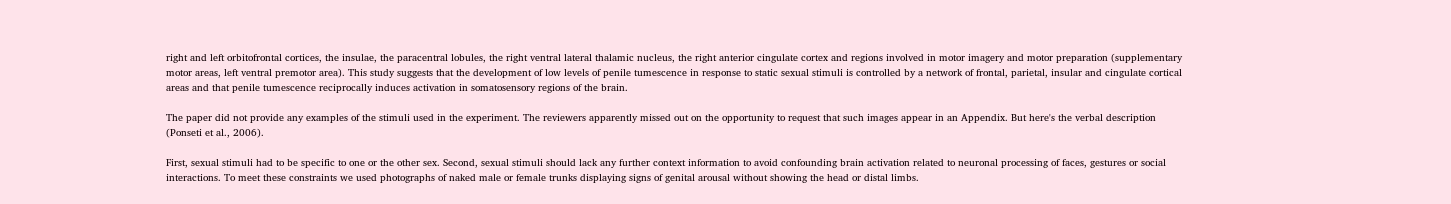right and left orbitofrontal cortices, the insulae, the paracentral lobules, the right ventral lateral thalamic nucleus, the right anterior cingulate cortex and regions involved in motor imagery and motor preparation (supplementary motor areas, left ventral premotor area). This study suggests that the development of low levels of penile tumescence in response to static sexual stimuli is controlled by a network of frontal, parietal, insular and cingulate cortical areas and that penile tumescence reciprocally induces activation in somatosensory regions of the brain.

The paper did not provide any examples of the stimuli used in the experiment. The reviewers apparently missed out on the opportunity to request that such images appear in an Appendix. But here's the verbal description (Ponseti et al., 2006).

First, sexual stimuli had to be specific to one or the other sex. Second, sexual stimuli should lack any further context information to avoid confounding brain activation related to neuronal processing of faces, gestures or social interactions. To meet these constraints we used photographs of naked male or female trunks displaying signs of genital arousal without showing the head or distal limbs.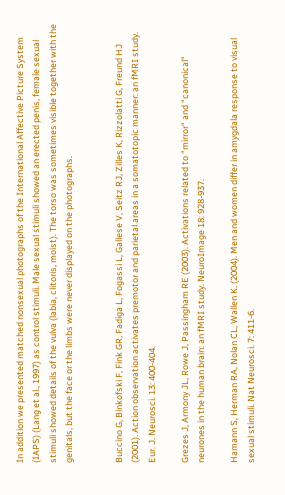In addition we presented matched nonsexual photographs of the International Affective Picture System (IAPS) (Lang et al., 1997) as control stimuli. Male sexual stimuli showed an erected penis, female sexual stimuli showed details of the vulva (labia, clitoris, moist). The torso was sometimes visible together with the genitals, but the face or the limbs were never displayed on the photographs.


Buccino G, Binkofski F, Fink GR, Fadiga L, Fogassi L, Gallese V, Seitz RJ, Zilles K, Rizzolatti G, Freund HJ (2001). Action observation activates premotor and parietal areas in a somatotopic manner: an fMRI study. Eur. J. Neurosci. 13: 400-404.

Grezes J, Armony JL, Rowe J, Passingham RE (2003). Activations related to "mirror" and "canonical" neurones in the human brain: an fMRI study. NeuroImage 18: 928-937.

Hamann S, Herman RA, Nolan CL, Wallen K. (2004). Men and women differ in amygdala response to visual sexual stimuli. Nat Neurosci. 7: 411-6.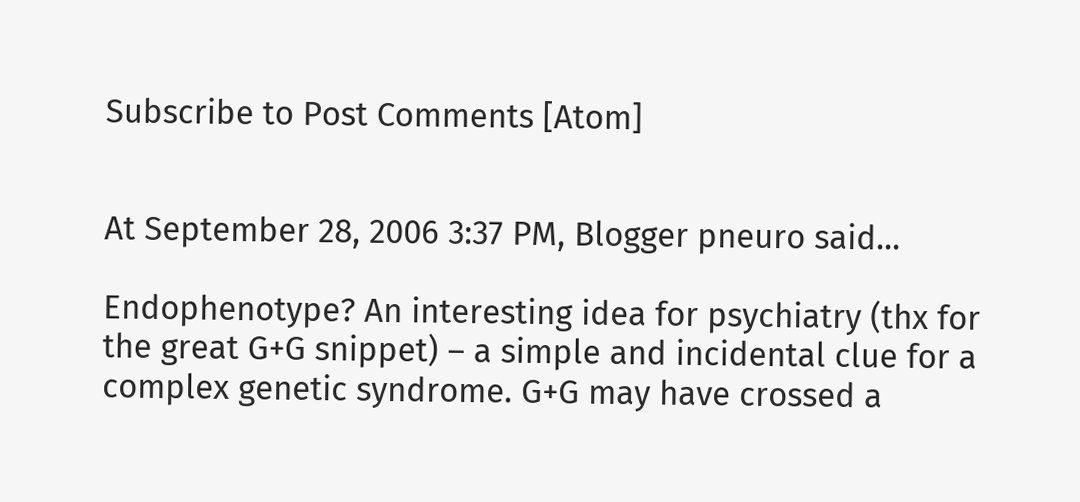Subscribe to Post Comments [Atom]


At September 28, 2006 3:37 PM, Blogger pneuro said...

Endophenotype? An interesting idea for psychiatry (thx for the great G+G snippet) – a simple and incidental clue for a complex genetic syndrome. G+G may have crossed a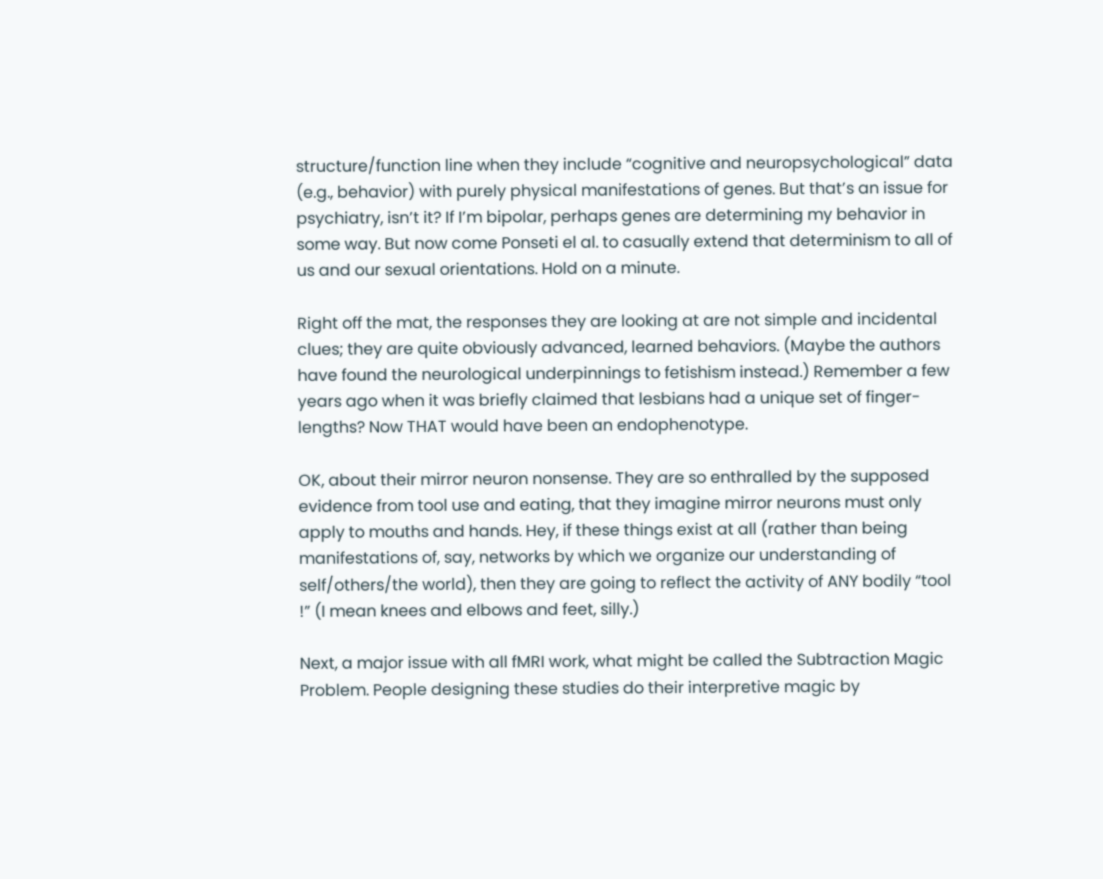structure/function line when they include “cognitive and neuropsychological” data (e.g., behavior) with purely physical manifestations of genes. But that’s an issue for psychiatry, isn’t it? If I’m bipolar, perhaps genes are determining my behavior in some way. But now come Ponseti el al. to casually extend that determinism to all of us and our sexual orientations. Hold on a minute.

Right off the mat, the responses they are looking at are not simple and incidental clues; they are quite obviously advanced, learned behaviors. (Maybe the authors have found the neurological underpinnings to fetishism instead.) Remember a few years ago when it was briefly claimed that lesbians had a unique set of finger-lengths? Now THAT would have been an endophenotype.

OK, about their mirror neuron nonsense. They are so enthralled by the supposed evidence from tool use and eating, that they imagine mirror neurons must only apply to mouths and hands. Hey, if these things exist at all (rather than being manifestations of, say, networks by which we organize our understanding of self/others/the world), then they are going to reflect the activity of ANY bodily “tool !” (I mean knees and elbows and feet, silly.)

Next, a major issue with all fMRI work, what might be called the Subtraction Magic Problem. People designing these studies do their interpretive magic by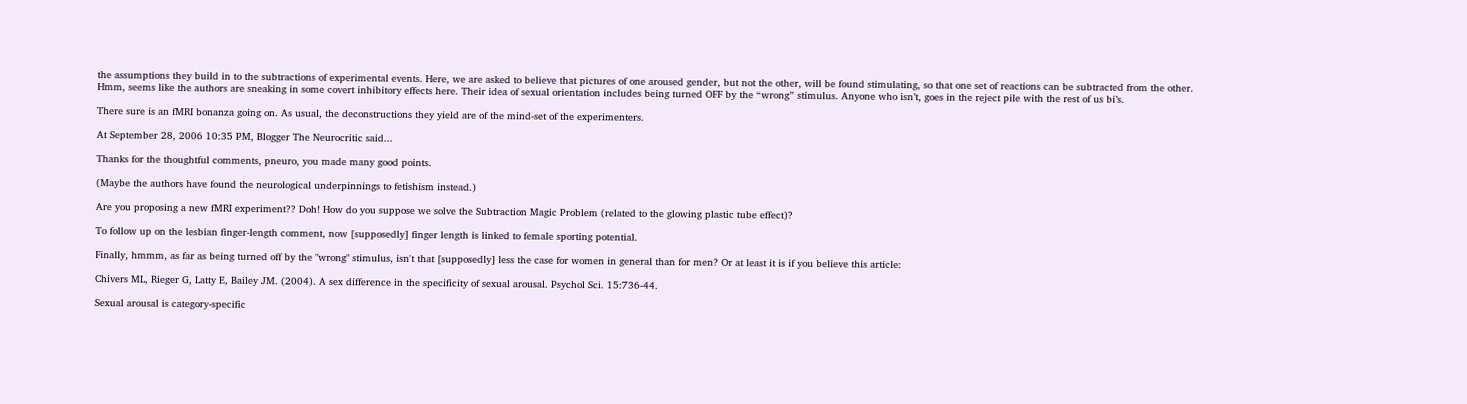the assumptions they build in to the subtractions of experimental events. Here, we are asked to believe that pictures of one aroused gender, but not the other, will be found stimulating, so that one set of reactions can be subtracted from the other. Hmm, seems like the authors are sneaking in some covert inhibitory effects here. Their idea of sexual orientation includes being turned OFF by the “wrong” stimulus. Anyone who isn’t, goes in the reject pile with the rest of us bi’s.

There sure is an fMRI bonanza going on. As usual, the deconstructions they yield are of the mind-set of the experimenters.

At September 28, 2006 10:35 PM, Blogger The Neurocritic said...

Thanks for the thoughtful comments, pneuro, you made many good points.

(Maybe the authors have found the neurological underpinnings to fetishism instead.)

Are you proposing a new fMRI experiment?? Doh! How do you suppose we solve the Subtraction Magic Problem (related to the glowing plastic tube effect)?

To follow up on the lesbian finger-length comment, now [supposedly] finger length is linked to female sporting potential.

Finally, hmmm, as far as being turned off by the "wrong" stimulus, isn't that [supposedly] less the case for women in general than for men? Or at least it is if you believe this article:

Chivers ML, Rieger G, Latty E, Bailey JM. (2004). A sex difference in the specificity of sexual arousal. Psychol Sci. 15:736-44.

Sexual arousal is category-specific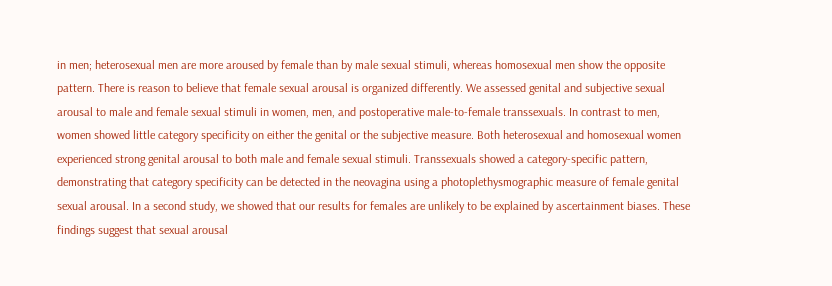in men; heterosexual men are more aroused by female than by male sexual stimuli, whereas homosexual men show the opposite pattern. There is reason to believe that female sexual arousal is organized differently. We assessed genital and subjective sexual arousal to male and female sexual stimuli in women, men, and postoperative male-to-female transsexuals. In contrast to men, women showed little category specificity on either the genital or the subjective measure. Both heterosexual and homosexual women experienced strong genital arousal to both male and female sexual stimuli. Transsexuals showed a category-specific pattern, demonstrating that category specificity can be detected in the neovagina using a photoplethysmographic measure of female genital sexual arousal. In a second study, we showed that our results for females are unlikely to be explained by ascertainment biases. These findings suggest that sexual arousal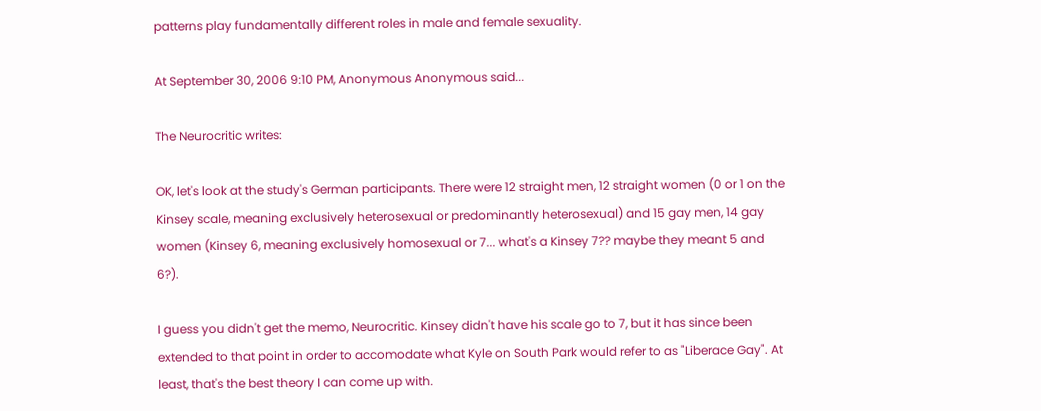patterns play fundamentally different roles in male and female sexuality.

At September 30, 2006 9:10 PM, Anonymous Anonymous said...

The Neurocritic writes:

OK, let's look at the study's German participants. There were 12 straight men, 12 straight women (0 or 1 on the Kinsey scale, meaning exclusively heterosexual or predominantly heterosexual) and 15 gay men, 14 gay women (Kinsey 6, meaning exclusively homosexual or 7... what's a Kinsey 7?? maybe they meant 5 and 6?).

I guess you didn't get the memo, Neurocritic. Kinsey didn't have his scale go to 7, but it has since been extended to that point in order to accomodate what Kyle on South Park would refer to as "Liberace Gay". At least, that's the best theory I can come up with.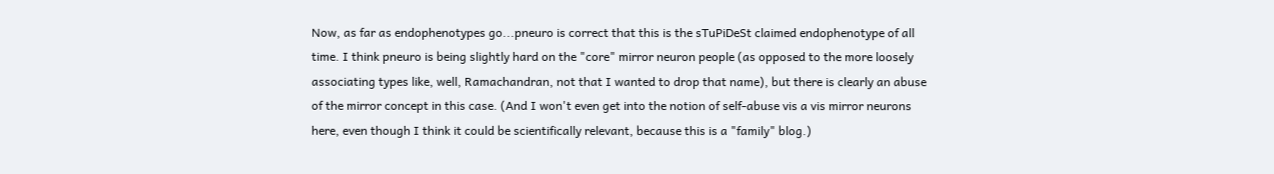Now, as far as endophenotypes go...pneuro is correct that this is the sTuPiDeSt claimed endophenotype of all time. I think pneuro is being slightly hard on the "core" mirror neuron people (as opposed to the more loosely associating types like, well, Ramachandran, not that I wanted to drop that name), but there is clearly an abuse of the mirror concept in this case. (And I won't even get into the notion of self-abuse vis a vis mirror neurons here, even though I think it could be scientifically relevant, because this is a "family" blog.)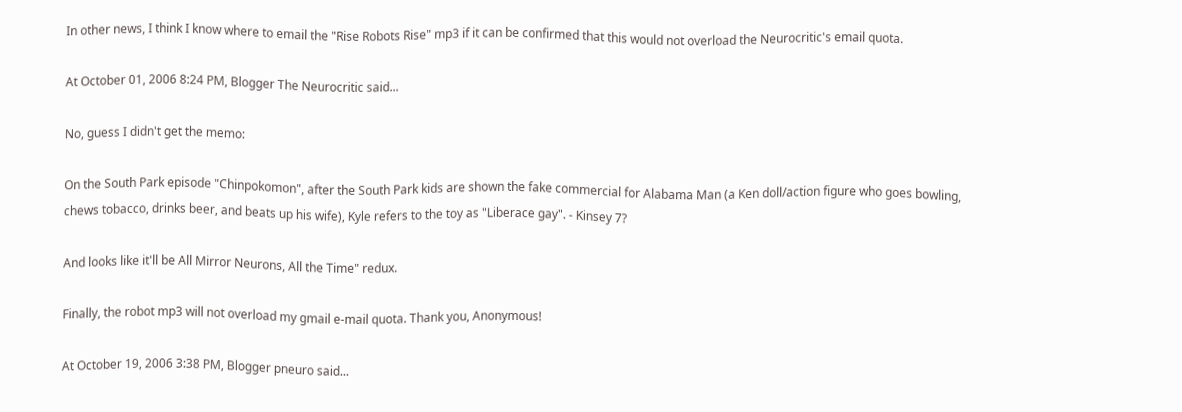In other news, I think I know where to email the "Rise Robots Rise" mp3 if it can be confirmed that this would not overload the Neurocritic's email quota.

At October 01, 2006 8:24 PM, Blogger The Neurocritic said...

No, guess I didn't get the memo:

On the South Park episode "Chinpokomon", after the South Park kids are shown the fake commercial for Alabama Man (a Ken doll/action figure who goes bowling, chews tobacco, drinks beer, and beats up his wife), Kyle refers to the toy as "Liberace gay". - Kinsey 7?

And looks like it'll be All Mirror Neurons, All the Time" redux.

Finally, the robot mp3 will not overload my gmail e-mail quota. Thank you, Anonymous!

At October 19, 2006 3:38 PM, Blogger pneuro said...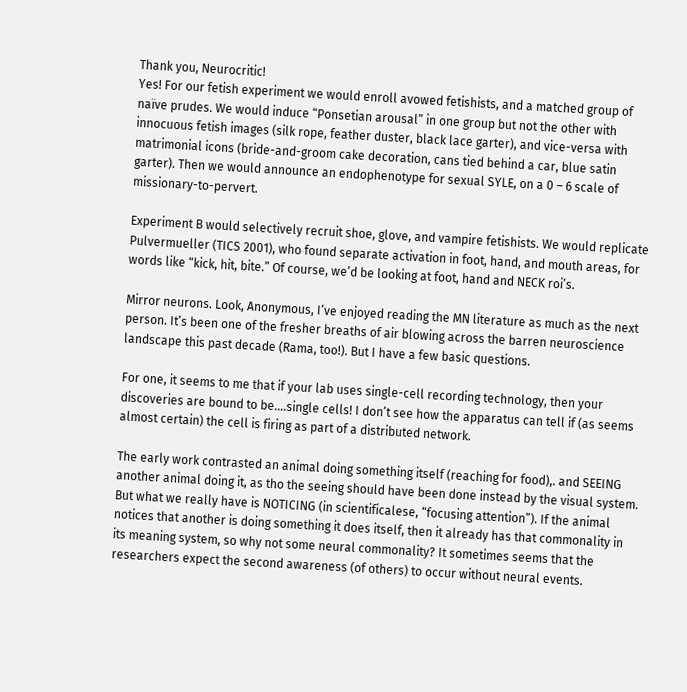Thank you, Neurocritic!
Yes! For our fetish experiment we would enroll avowed fetishists, and a matched group of naïve prudes. We would induce “Ponsetian arousal” in one group but not the other with innocuous fetish images (silk rope, feather duster, black lace garter), and vice-versa with matrimonial icons (bride-and-groom cake decoration, cans tied behind a car, blue satin garter). Then we would announce an endophenotype for sexual SYLE, on a 0 – 6 scale of missionary-to-pervert.

Experiment B would selectively recruit shoe, glove, and vampire fetishists. We would replicate Pulvermueller (TICS 2001), who found separate activation in foot, hand, and mouth areas, for words like “kick, hit, bite.” Of course, we’d be looking at foot, hand and NECK roi’s.

Mirror neurons. Look, Anonymous, I’ve enjoyed reading the MN literature as much as the next person. It’s been one of the fresher breaths of air blowing across the barren neuroscience landscape this past decade (Rama, too!). But I have a few basic questions.

For one, it seems to me that if your lab uses single-cell recording technology, then your discoveries are bound to be….single cells! I don’t see how the apparatus can tell if (as seems almost certain) the cell is firing as part of a distributed network.

The early work contrasted an animal doing something itself (reaching for food),. and SEEING another animal doing it, as tho the seeing should have been done instead by the visual system. But what we really have is NOTICING (in scientificalese, “focusing attention”). If the animal notices that another is doing something it does itself, then it already has that commonality in its meaning system, so why not some neural commonality? It sometimes seems that the researchers expect the second awareness (of others) to occur without neural events.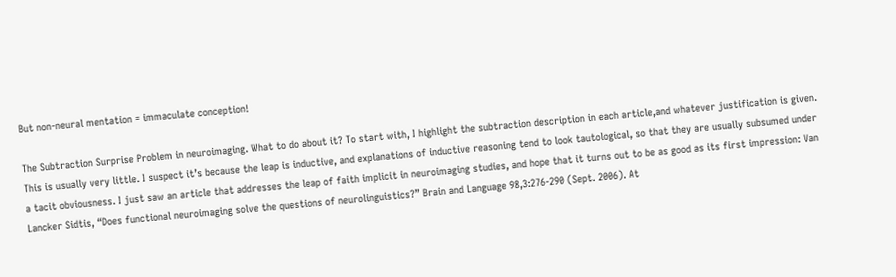But non-neural mentation = immaculate conception!

The Subtraction Surprise Problem in neuroimaging. What to do about it? To start with, I highlight the subtraction description in each article,and whatever justification is given. This is usually very little. I suspect it’s because the leap is inductive, and explanations of inductive reasoning tend to look tautological, so that they are usually subsumed under a tacit obviousness. I just saw an article that addresses the leap of faith implicit in neuroimaging studies, and hope that it turns out to be as good as its first impression: Van Lancker Sidtis, “Does functional neuroimaging solve the questions of neurolinguistics?” Brain and Language 98,3:276-290 (Sept. 2006). At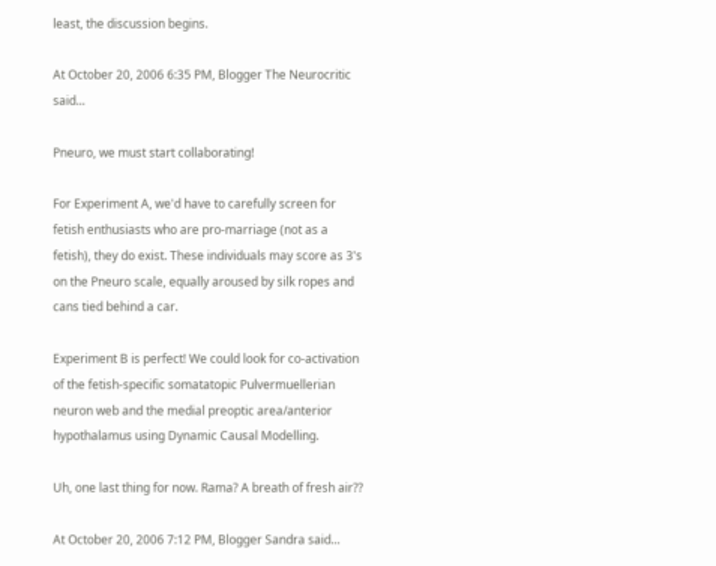least, the discussion begins.

At October 20, 2006 6:35 PM, Blogger The Neurocritic said...

Pneuro, we must start collaborating!

For Experiment A, we'd have to carefully screen for fetish enthusiasts who are pro-marriage (not as a fetish), they do exist. These individuals may score as 3's on the Pneuro scale, equally aroused by silk ropes and cans tied behind a car.

Experiment B is perfect! We could look for co-activation of the fetish-specific somatatopic Pulvermuellerian neuron web and the medial preoptic area/anterior hypothalamus using Dynamic Causal Modelling.

Uh, one last thing for now. Rama? A breath of fresh air??

At October 20, 2006 7:12 PM, Blogger Sandra said...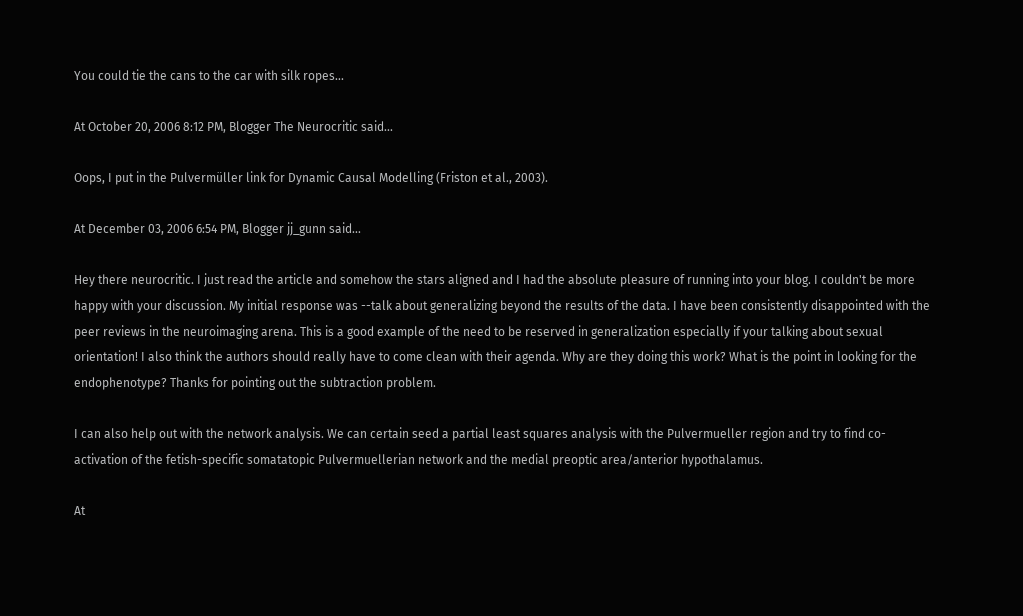You could tie the cans to the car with silk ropes...

At October 20, 2006 8:12 PM, Blogger The Neurocritic said...

Oops, I put in the Pulvermüller link for Dynamic Causal Modelling (Friston et al., 2003).

At December 03, 2006 6:54 PM, Blogger jj_gunn said...

Hey there neurocritic. I just read the article and somehow the stars aligned and I had the absolute pleasure of running into your blog. I couldn't be more happy with your discussion. My initial response was --talk about generalizing beyond the results of the data. I have been consistently disappointed with the peer reviews in the neuroimaging arena. This is a good example of the need to be reserved in generalization especially if your talking about sexual orientation! I also think the authors should really have to come clean with their agenda. Why are they doing this work? What is the point in looking for the endophenotype? Thanks for pointing out the subtraction problem.

I can also help out with the network analysis. We can certain seed a partial least squares analysis with the Pulvermueller region and try to find co-activation of the fetish-specific somatatopic Pulvermuellerian network and the medial preoptic area/anterior hypothalamus.

At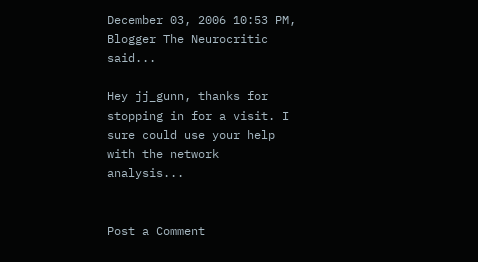December 03, 2006 10:53 PM, Blogger The Neurocritic said...

Hey jj_gunn, thanks for stopping in for a visit. I sure could use your help with the network analysis...


Post a Comment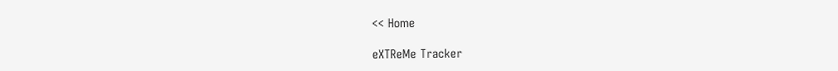<< Home

eXTReMe Tracker